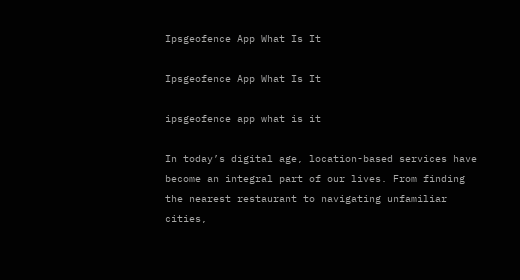Ipsgeofence App What Is It

Ipsgeofence App What Is It

ipsgeofence app what is it

In today’s digital age, location-based services have become an integral part of our lives. From finding the nearest restaurant to navigating unfamiliar cities,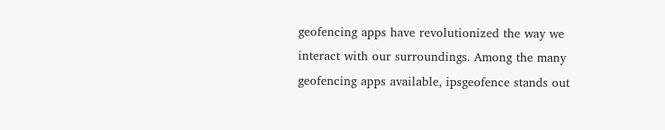geofencing apps have revolutionized the way we interact with our surroundings. Among the many geofencing apps available, ipsgeofence stands out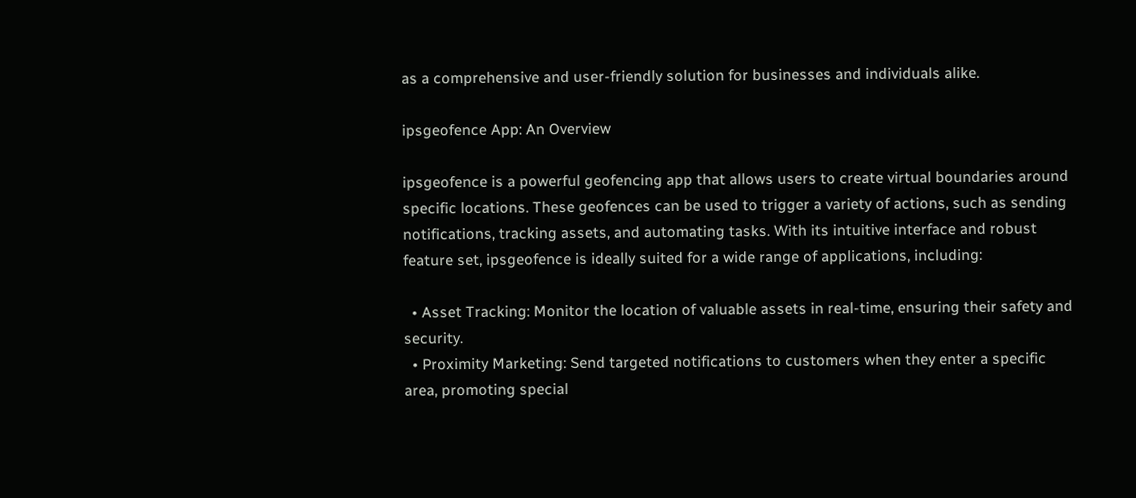as a comprehensive and user-friendly solution for businesses and individuals alike.

ipsgeofence App: An Overview

ipsgeofence is a powerful geofencing app that allows users to create virtual boundaries around specific locations. These geofences can be used to trigger a variety of actions, such as sending notifications, tracking assets, and automating tasks. With its intuitive interface and robust feature set, ipsgeofence is ideally suited for a wide range of applications, including:

  • Asset Tracking: Monitor the location of valuable assets in real-time, ensuring their safety and security.
  • Proximity Marketing: Send targeted notifications to customers when they enter a specific area, promoting special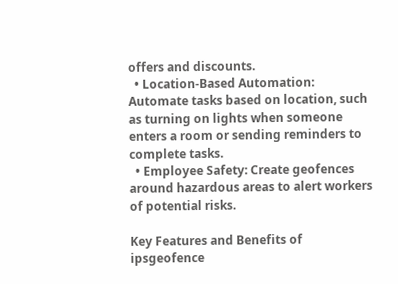offers and discounts.
  • Location-Based Automation: Automate tasks based on location, such as turning on lights when someone enters a room or sending reminders to complete tasks.
  • Employee Safety: Create geofences around hazardous areas to alert workers of potential risks.

Key Features and Benefits of ipsgeofence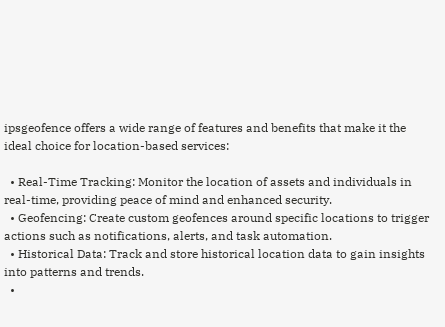ipsgeofence offers a wide range of features and benefits that make it the ideal choice for location-based services:

  • Real-Time Tracking: Monitor the location of assets and individuals in real-time, providing peace of mind and enhanced security.
  • Geofencing: Create custom geofences around specific locations to trigger actions such as notifications, alerts, and task automation.
  • Historical Data: Track and store historical location data to gain insights into patterns and trends.
  •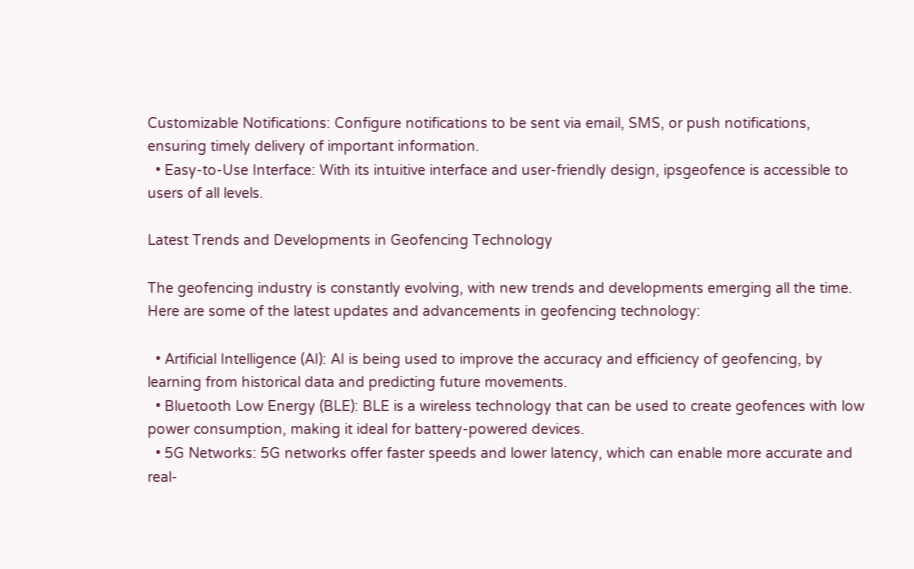Customizable Notifications: Configure notifications to be sent via email, SMS, or push notifications, ensuring timely delivery of important information.
  • Easy-to-Use Interface: With its intuitive interface and user-friendly design, ipsgeofence is accessible to users of all levels.

Latest Trends and Developments in Geofencing Technology

The geofencing industry is constantly evolving, with new trends and developments emerging all the time. Here are some of the latest updates and advancements in geofencing technology:

  • Artificial Intelligence (AI): AI is being used to improve the accuracy and efficiency of geofencing, by learning from historical data and predicting future movements.
  • Bluetooth Low Energy (BLE): BLE is a wireless technology that can be used to create geofences with low power consumption, making it ideal for battery-powered devices.
  • 5G Networks: 5G networks offer faster speeds and lower latency, which can enable more accurate and real-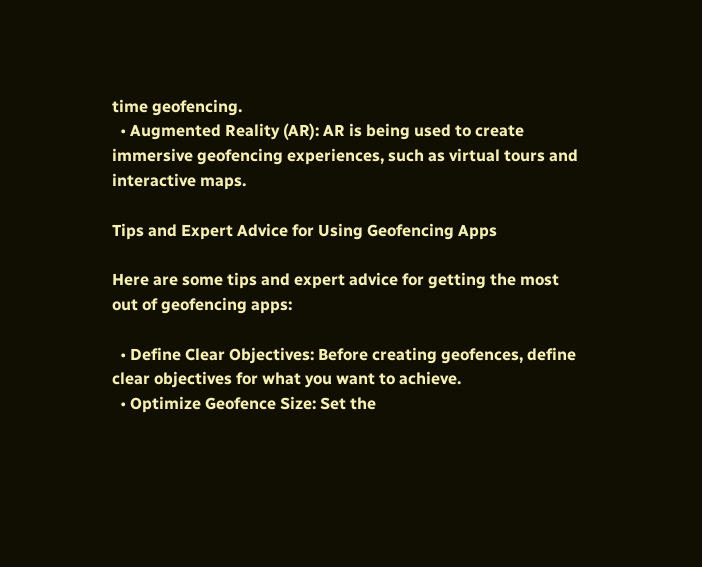time geofencing.
  • Augmented Reality (AR): AR is being used to create immersive geofencing experiences, such as virtual tours and interactive maps.

Tips and Expert Advice for Using Geofencing Apps

Here are some tips and expert advice for getting the most out of geofencing apps:

  • Define Clear Objectives: Before creating geofences, define clear objectives for what you want to achieve.
  • Optimize Geofence Size: Set the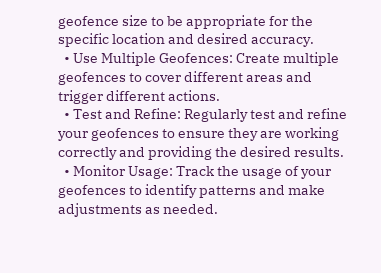geofence size to be appropriate for the specific location and desired accuracy.
  • Use Multiple Geofences: Create multiple geofences to cover different areas and trigger different actions.
  • Test and Refine: Regularly test and refine your geofences to ensure they are working correctly and providing the desired results.
  • Monitor Usage: Track the usage of your geofences to identify patterns and make adjustments as needed.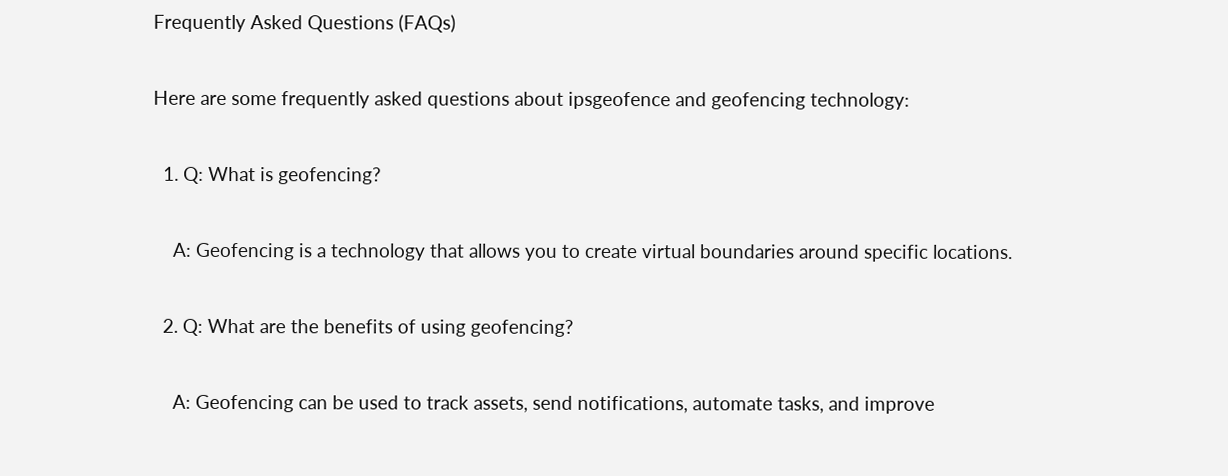Frequently Asked Questions (FAQs)

Here are some frequently asked questions about ipsgeofence and geofencing technology:

  1. Q: What is geofencing?

    A: Geofencing is a technology that allows you to create virtual boundaries around specific locations.

  2. Q: What are the benefits of using geofencing?

    A: Geofencing can be used to track assets, send notifications, automate tasks, and improve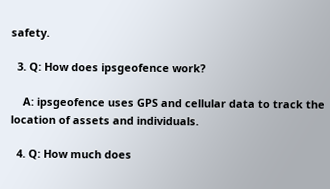safety.

  3. Q: How does ipsgeofence work?

    A: ipsgeofence uses GPS and cellular data to track the location of assets and individuals.

  4. Q: How much does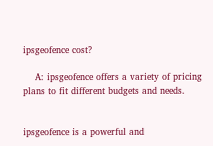ipsgeofence cost?

    A: ipsgeofence offers a variety of pricing plans to fit different budgets and needs.


ipsgeofence is a powerful and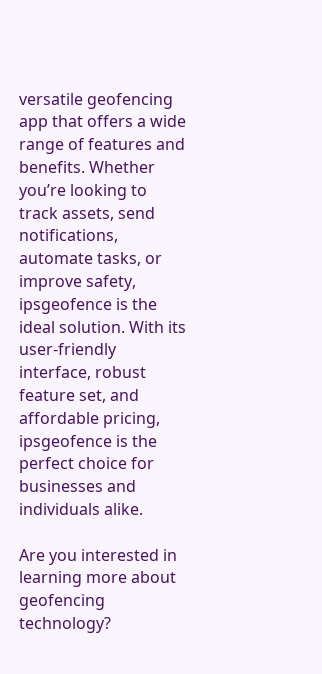versatile geofencing app that offers a wide range of features and benefits. Whether you’re looking to track assets, send notifications, automate tasks, or improve safety, ipsgeofence is the ideal solution. With its user-friendly interface, robust feature set, and affordable pricing, ipsgeofence is the perfect choice for businesses and individuals alike.

Are you interested in learning more about geofencing technology?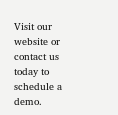Visit our website or contact us today to schedule a demo.